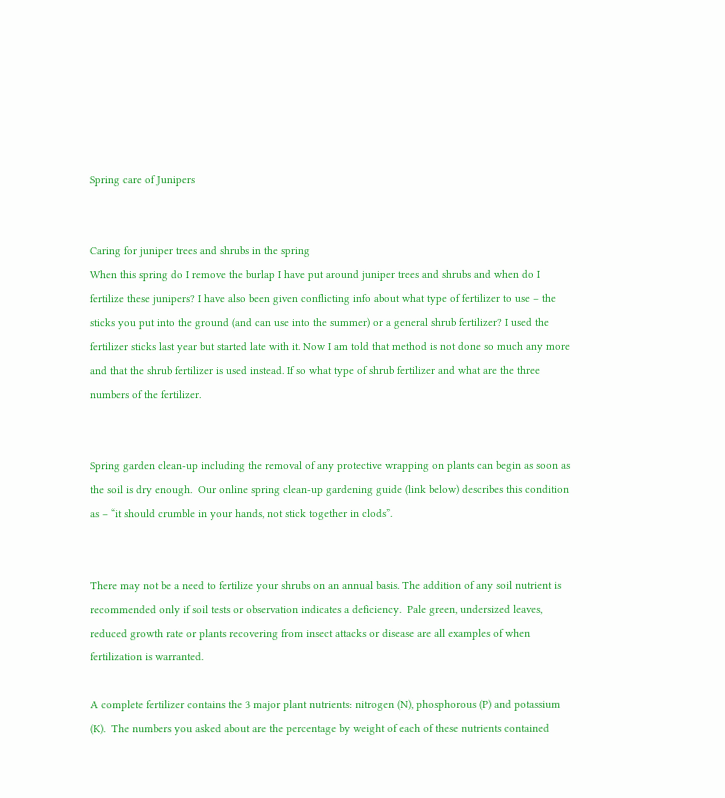Spring care of Junipers


Caring for juniper trees and shrubs in the spring
When this spring do I remove the burlap I have put around juniper trees and shrubs and when do I fertilize these junipers? I have also been given conflicting info about what type of fertilizer to use – the sticks you put into the ground (and can use into the summer) or a general shrub fertilizer? I used the fertilizer sticks last year but started late with it. Now I am told that method is not done so much any more and that the shrub fertilizer is used instead. If so what type of shrub fertilizer and what are the three numbers of the fertilizer.


Spring garden clean-up including the removal of any protective wrapping on plants can begin as soon as the soil is dry enough.  Our online spring clean-up gardening guide (link below) describes this condition as – “it should crumble in your hands, not stick together in clods”.


There may not be a need to fertilize your shrubs on an annual basis. The addition of any soil nutrient is recommended only if soil tests or observation indicates a deficiency.  Pale green, undersized leaves, reduced growth rate or plants recovering from insect attacks or disease are all examples of when fertilization is warranted.

A complete fertilizer contains the 3 major plant nutrients: nitrogen (N), phosphorous (P) and potassium (K).  The numbers you asked about are the percentage by weight of each of these nutrients contained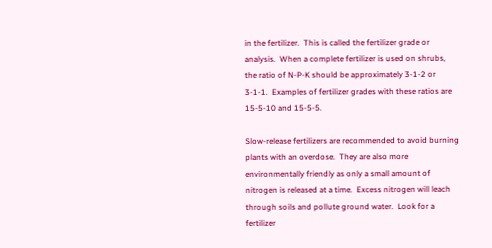in the fertilizer.  This is called the fertilizer grade or analysis.  When a complete fertilizer is used on shrubs, the ratio of N-P-K should be approximately 3-1-2 or 3-1-1.  Examples of fertilizer grades with these ratios are 15-5-10 and 15-5-5.

Slow-release fertilizers are recommended to avoid burning plants with an overdose.  They are also more environmentally friendly as only a small amount of nitrogen is released at a time.  Excess nitrogen will leach through soils and pollute ground water.  Look for a fertilizer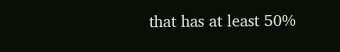that has at least 50%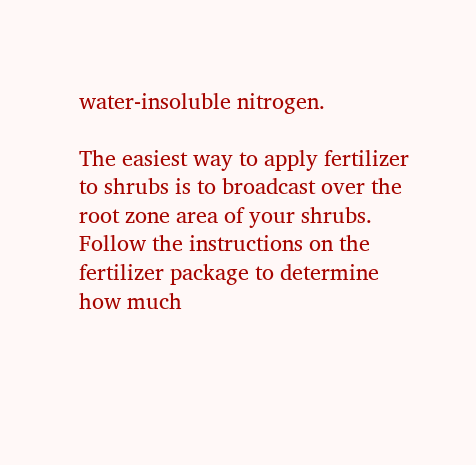water-insoluble nitrogen.

The easiest way to apply fertilizer to shrubs is to broadcast over the root zone area of your shrubs.  Follow the instructions on the fertilizer package to determine how much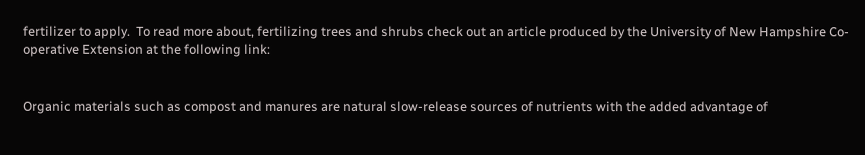fertilizer to apply.  To read more about, fertilizing trees and shrubs check out an article produced by the University of New Hampshire Co-operative Extension at the following link:


Organic materials such as compost and manures are natural slow-release sources of nutrients with the added advantage of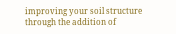improving your soil structure through the addition of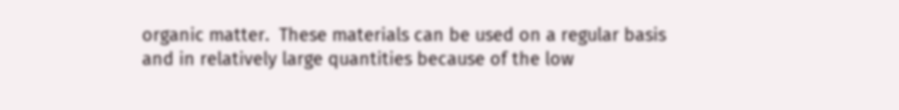organic matter.  These materials can be used on a regular basis and in relatively large quantities because of the low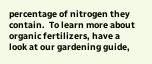percentage of nitrogen they contain.  To learn more about organic fertilizers, have a look at our gardening guide,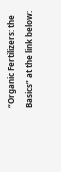“Organic Fertilizers: the Basics” at the link below: